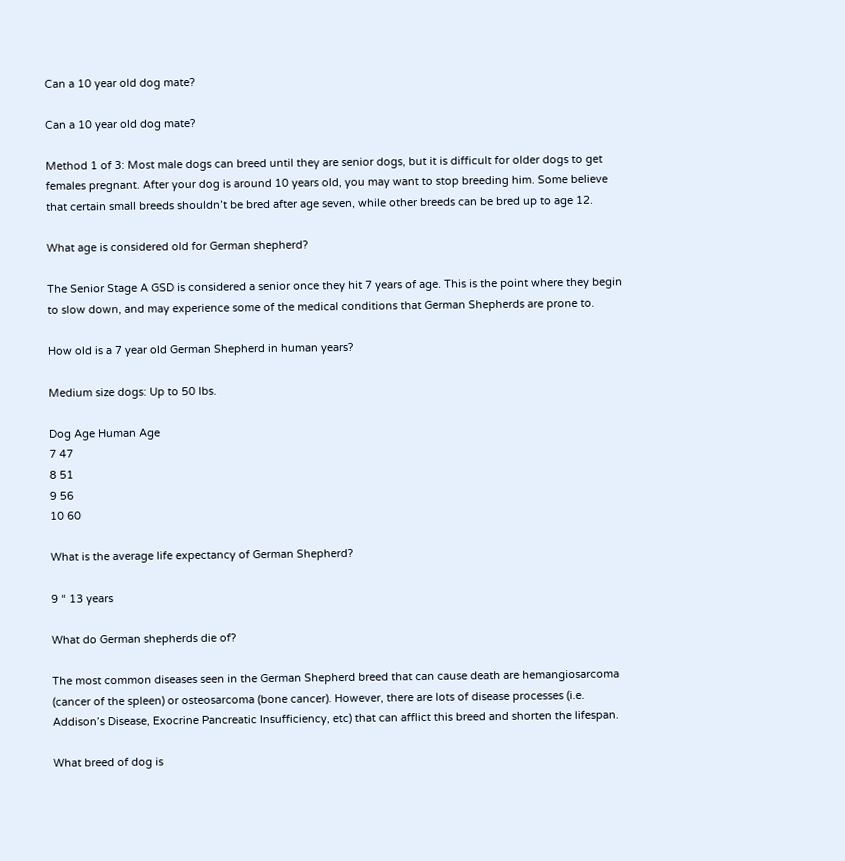Can a 10 year old dog mate?

Can a 10 year old dog mate?

Method 1 of 3: Most male dogs can breed until they are senior dogs, but it is difficult for older dogs to get females pregnant. After your dog is around 10 years old, you may want to stop breeding him. Some believe that certain small breeds shouldn’t be bred after age seven, while other breeds can be bred up to age 12.

What age is considered old for German shepherd?

The Senior Stage A GSD is considered a senior once they hit 7 years of age. This is the point where they begin to slow down, and may experience some of the medical conditions that German Shepherds are prone to.

How old is a 7 year old German Shepherd in human years?

Medium size dogs: Up to 50 lbs.

Dog Age Human Age
7 47
8 51
9 56
10 60

What is the average life expectancy of German Shepherd?

9 “ 13 years

What do German shepherds die of?

The most common diseases seen in the German Shepherd breed that can cause death are hemangiosarcoma (cancer of the spleen) or osteosarcoma (bone cancer). However, there are lots of disease processes (i.e. Addison’s Disease, Exocrine Pancreatic Insufficiency, etc) that can afflict this breed and shorten the lifespan.

What breed of dog is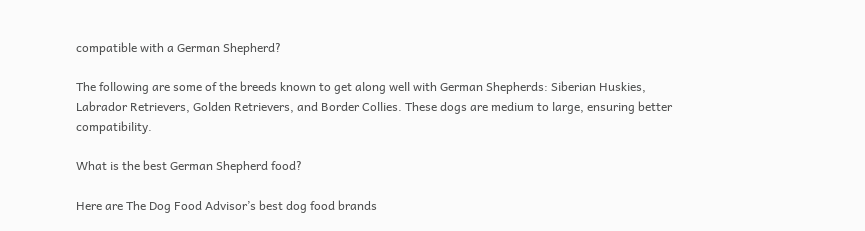compatible with a German Shepherd?

The following are some of the breeds known to get along well with German Shepherds: Siberian Huskies, Labrador Retrievers, Golden Retrievers, and Border Collies. These dogs are medium to large, ensuring better compatibility.

What is the best German Shepherd food?

Here are The Dog Food Advisor’s best dog food brands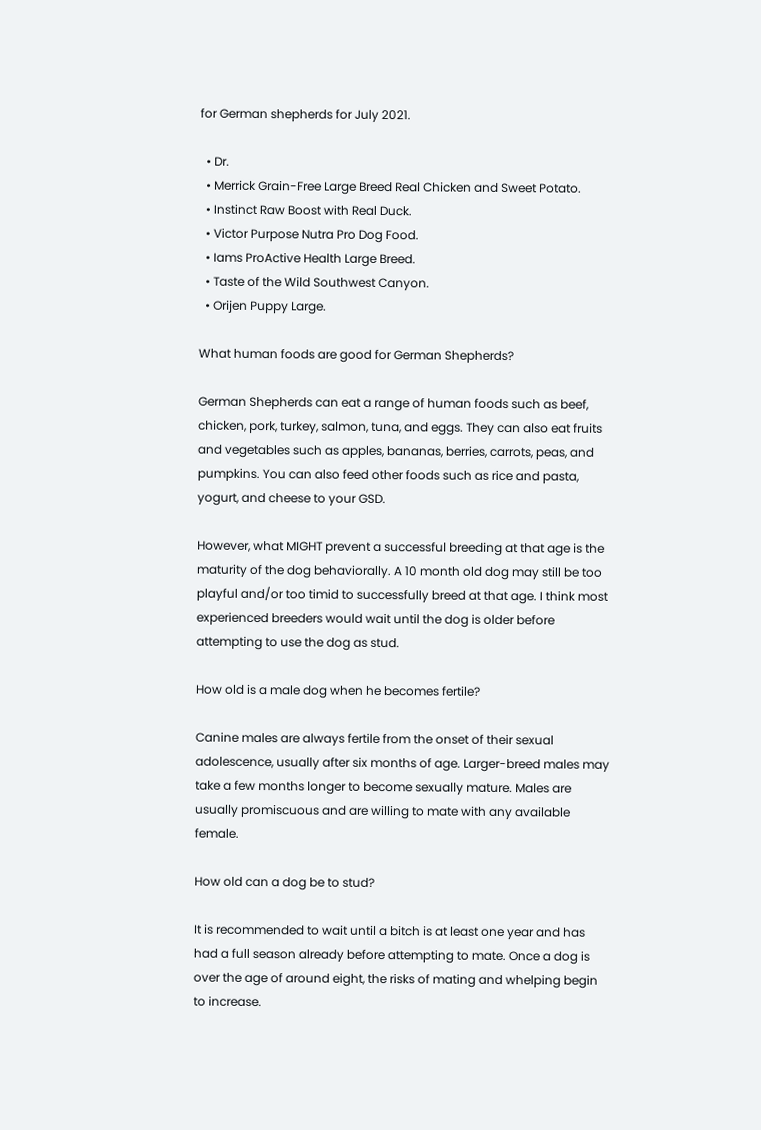for German shepherds for July 2021.

  • Dr.
  • Merrick Grain-Free Large Breed Real Chicken and Sweet Potato.
  • Instinct Raw Boost with Real Duck.
  • Victor Purpose Nutra Pro Dog Food.
  • Iams ProActive Health Large Breed.
  • Taste of the Wild Southwest Canyon.
  • Orijen Puppy Large.

What human foods are good for German Shepherds?

German Shepherds can eat a range of human foods such as beef, chicken, pork, turkey, salmon, tuna, and eggs. They can also eat fruits and vegetables such as apples, bananas, berries, carrots, peas, and pumpkins. You can also feed other foods such as rice and pasta, yogurt, and cheese to your GSD.

However, what MIGHT prevent a successful breeding at that age is the maturity of the dog behaviorally. A 10 month old dog may still be too playful and/or too timid to successfully breed at that age. I think most experienced breeders would wait until the dog is older before attempting to use the dog as stud.

How old is a male dog when he becomes fertile?

Canine males are always fertile from the onset of their sexual adolescence, usually after six months of age. Larger-breed males may take a few months longer to become sexually mature. Males are usually promiscuous and are willing to mate with any available female.

How old can a dog be to stud?

It is recommended to wait until a bitch is at least one year and has had a full season already before attempting to mate. Once a dog is over the age of around eight, the risks of mating and whelping begin to increase.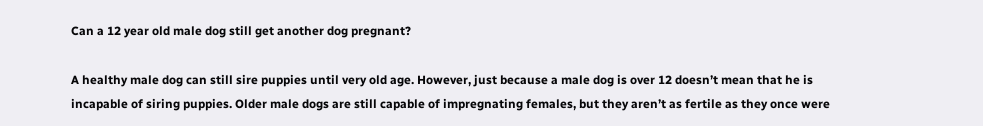Can a 12 year old male dog still get another dog pregnant?

A healthy male dog can still sire puppies until very old age. However, just because a male dog is over 12 doesn’t mean that he is incapable of siring puppies. Older male dogs are still capable of impregnating females, but they aren’t as fertile as they once were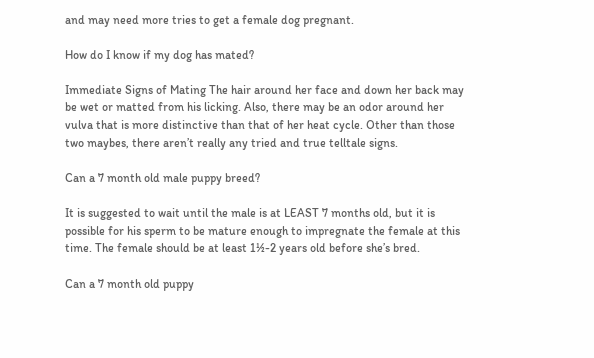and may need more tries to get a female dog pregnant.

How do I know if my dog has mated?

Immediate Signs of Mating The hair around her face and down her back may be wet or matted from his licking. Also, there may be an odor around her vulva that is more distinctive than that of her heat cycle. Other than those two maybes, there aren’t really any tried and true telltale signs.

Can a 7 month old male puppy breed?

It is suggested to wait until the male is at LEAST 7 months old, but it is possible for his sperm to be mature enough to impregnate the female at this time. The female should be at least 1½-2 years old before she’s bred.

Can a 7 month old puppy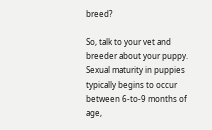breed?

So, talk to your vet and breeder about your puppy. Sexual maturity in puppies typically begins to occur between 6-to-9 months of age,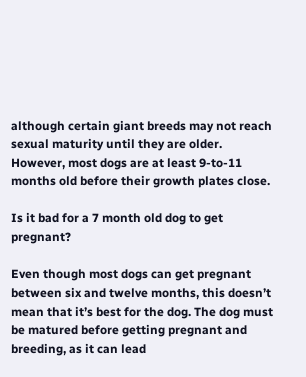although certain giant breeds may not reach sexual maturity until they are older. However, most dogs are at least 9-to-11 months old before their growth plates close.

Is it bad for a 7 month old dog to get pregnant?

Even though most dogs can get pregnant between six and twelve months, this doesn’t mean that it’s best for the dog. The dog must be matured before getting pregnant and breeding, as it can lead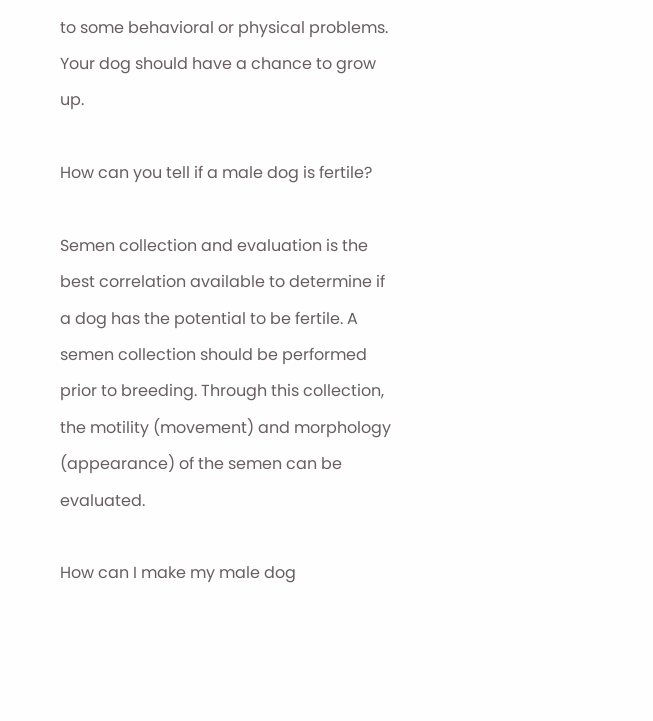to some behavioral or physical problems. Your dog should have a chance to grow up.

How can you tell if a male dog is fertile?

Semen collection and evaluation is the best correlation available to determine if a dog has the potential to be fertile. A semen collection should be performed prior to breeding. Through this collection, the motility (movement) and morphology (appearance) of the semen can be evaluated.

How can I make my male dog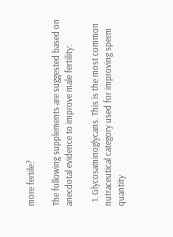more fertile?

The following supplements are suggested based on anecdotal evidence to improve male fertility:

  1. Glycosaminoglycans. This is the most common nutraceutical category used for improving sperm quantity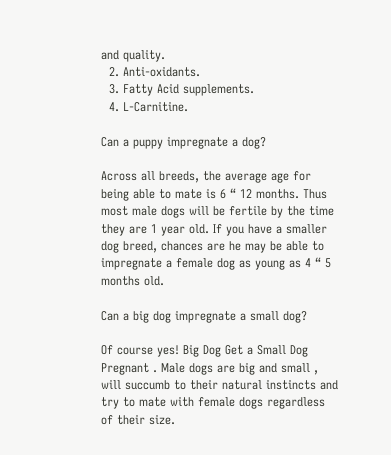and quality.
  2. Anti-oxidants.
  3. Fatty Acid supplements.
  4. L-Carnitine.

Can a puppy impregnate a dog?

Across all breeds, the average age for being able to mate is 6 “ 12 months. Thus most male dogs will be fertile by the time they are 1 year old. If you have a smaller dog breed, chances are he may be able to impregnate a female dog as young as 4 “ 5 months old.

Can a big dog impregnate a small dog?

Of course yes! Big Dog Get a Small Dog Pregnant . Male dogs are big and small , will succumb to their natural instincts and try to mate with female dogs regardless of their size.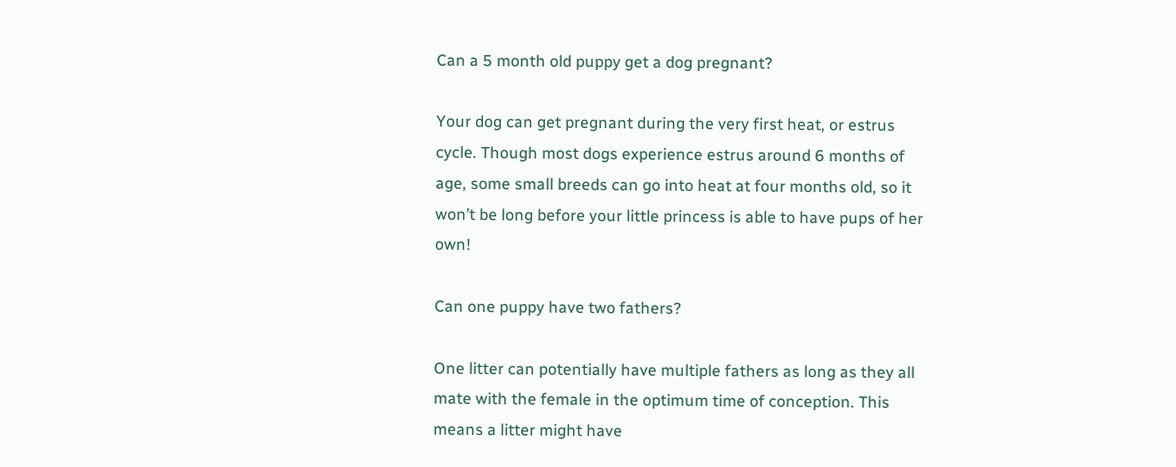Can a 5 month old puppy get a dog pregnant?

Your dog can get pregnant during the very first heat, or estrus cycle. Though most dogs experience estrus around 6 months of age, some small breeds can go into heat at four months old, so it won’t be long before your little princess is able to have pups of her own!

Can one puppy have two fathers?

One litter can potentially have multiple fathers as long as they all mate with the female in the optimum time of conception. This means a litter might have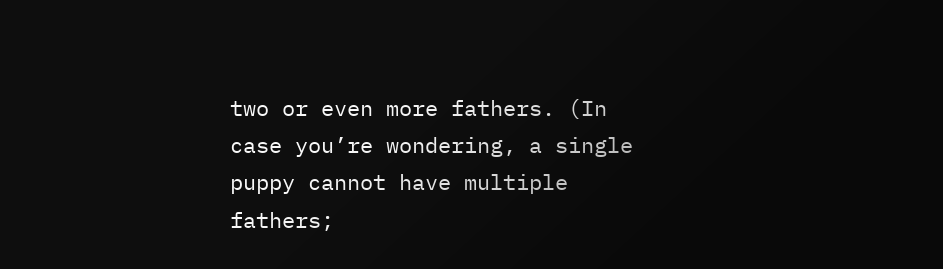two or even more fathers. (In case you’re wondering, a single puppy cannot have multiple fathers;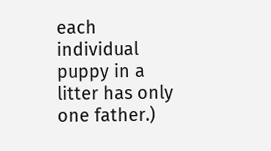each individual puppy in a litter has only one father.)